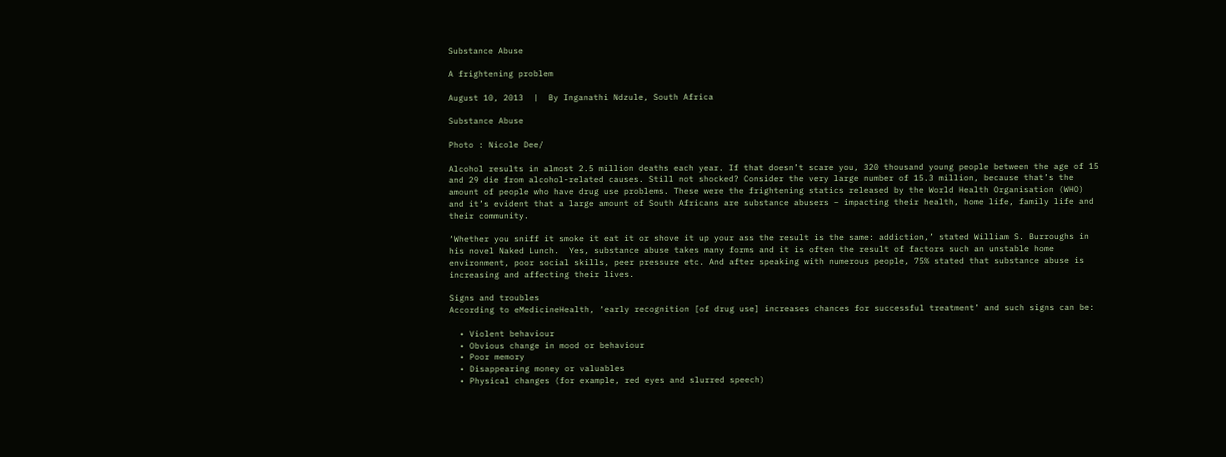Substance Abuse

A frightening problem

August 10, 2013  |  By Inganathi Ndzule, South Africa

Substance Abuse

Photo : Nicole Dee/

Alcohol results in almost 2.5 million deaths each year. If that doesn’t scare you, 320 thousand young people between the age of 15 and 29 die from alcohol-related causes. Still not shocked? Consider the very large number of 15.3 million, because that’s the amount of people who have drug use problems. These were the frightening statics released by the World Health Organisation (WHO) and it’s evident that a large amount of South Africans are substance abusers – impacting their health, home life, family life and their community.

‘Whether you sniff it smoke it eat it or shove it up your ass the result is the same: addiction,’ stated William S. Burroughs in his novel Naked Lunch.  Yes, substance abuse takes many forms and it is often the result of factors such an unstable home environment, poor social skills, peer pressure etc. And after speaking with numerous people, 75% stated that substance abuse is increasing and affecting their lives.

Signs and troubles
According to eMedicineHealth, ‘early recognition [of drug use] increases chances for successful treatment’ and such signs can be:

  • Violent behaviour
  • Obvious change in mood or behaviour
  • Poor memory
  • Disappearing money or valuables
  • Physical changes (for example, red eyes and slurred speech)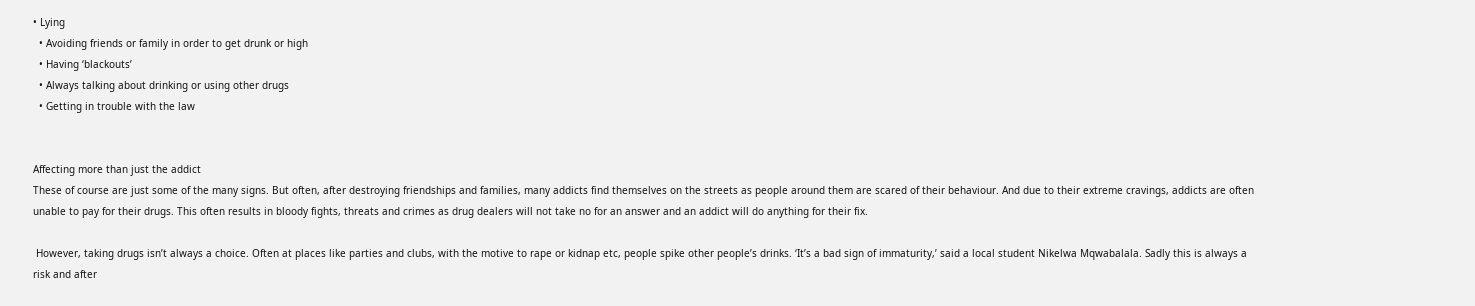• Lying
  • Avoiding friends or family in order to get drunk or high
  • Having ‘blackouts’
  • Always talking about drinking or using other drugs
  • Getting in trouble with the law


Affecting more than just the addict
These of course are just some of the many signs. But often, after destroying friendships and families, many addicts find themselves on the streets as people around them are scared of their behaviour. And due to their extreme cravings, addicts are often unable to pay for their drugs. This often results in bloody fights, threats and crimes as drug dealers will not take no for an answer and an addict will do anything for their fix.

 However, taking drugs isn’t always a choice. Often at places like parties and clubs, with the motive to rape or kidnap etc, people spike other people’s drinks. ‘It’s a bad sign of immaturity,’ said a local student Nikelwa Mqwabalala. Sadly this is always a risk and after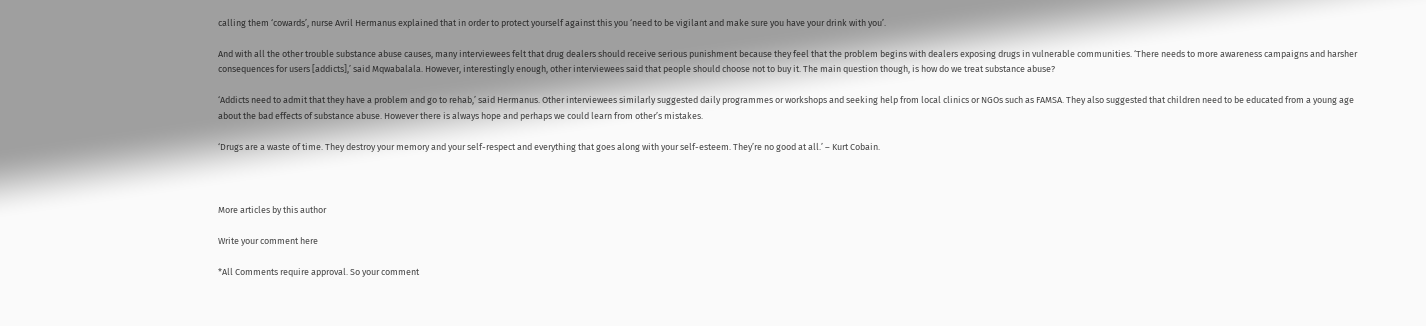calling them ‘cowards’, nurse Avril Hermanus explained that in order to protect yourself against this you ‘need to be vigilant and make sure you have your drink with you’.

And with all the other trouble substance abuse causes, many interviewees felt that drug dealers should receive serious punishment because they feel that the problem begins with dealers exposing drugs in vulnerable communities. ‘There needs to more awareness campaigns and harsher consequences for users [addicts],’ said Mqwabalala. However, interestingly enough, other interviewees said that people should choose not to buy it. The main question though, is how do we treat substance abuse?

‘Addicts need to admit that they have a problem and go to rehab,’ said Hermanus. Other interviewees similarly suggested daily programmes or workshops and seeking help from local clinics or NGOs such as FAMSA. They also suggested that children need to be educated from a young age about the bad effects of substance abuse. However there is always hope and perhaps we could learn from other’s mistakes.

‘Drugs are a waste of time. They destroy your memory and your self-respect and everything that goes along with your self-esteem. They’re no good at all.’ – Kurt Cobain.



More articles by this author

Write your comment here

*All Comments require approval. So your comment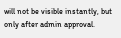will not be visible instantly, but only after admin approval.